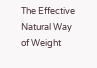The Effective Natural Way of Weight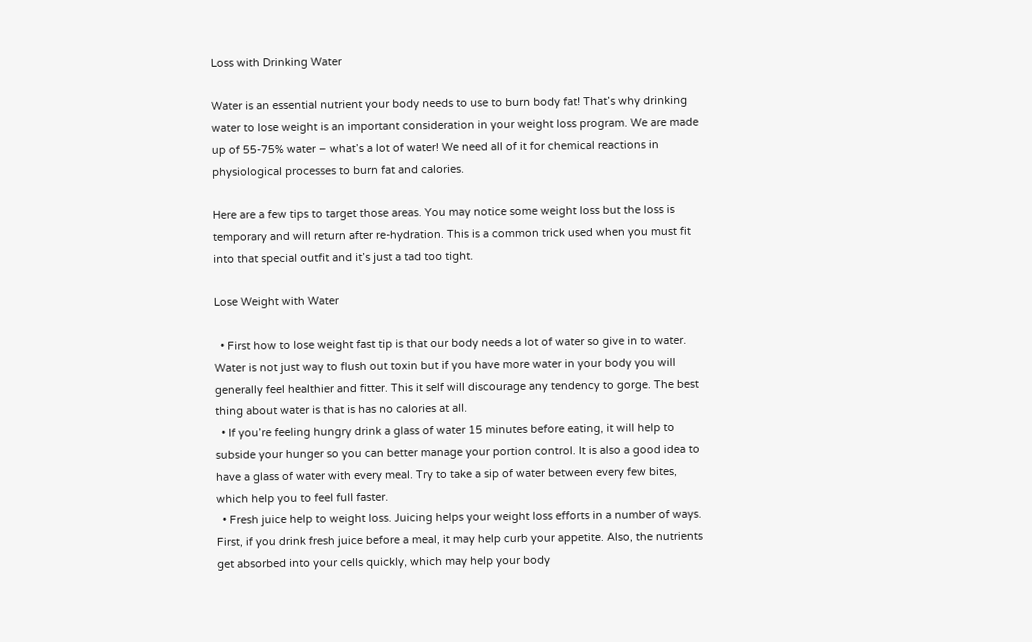Loss with Drinking Water

Water is an essential nutrient your body needs to use to burn body fat! That’s why drinking water to lose weight is an important consideration in your weight loss program. We are made up of 55-75% water – what’s a lot of water! We need all of it for chemical reactions in physiological processes to burn fat and calories.

Here are a few tips to target those areas. You may notice some weight loss but the loss is temporary and will return after re-hydration. This is a common trick used when you must fit into that special outfit and it’s just a tad too tight.

Lose Weight with Water

  • First how to lose weight fast tip is that our body needs a lot of water so give in to water. Water is not just way to flush out toxin but if you have more water in your body you will generally feel healthier and fitter. This it self will discourage any tendency to gorge. The best thing about water is that is has no calories at all.
  • If you’re feeling hungry drink a glass of water 15 minutes before eating, it will help to subside your hunger so you can better manage your portion control. It is also a good idea to have a glass of water with every meal. Try to take a sip of water between every few bites, which help you to feel full faster.
  • Fresh juice help to weight loss. Juicing helps your weight loss efforts in a number of ways. First, if you drink fresh juice before a meal, it may help curb your appetite. Also, the nutrients get absorbed into your cells quickly, which may help your body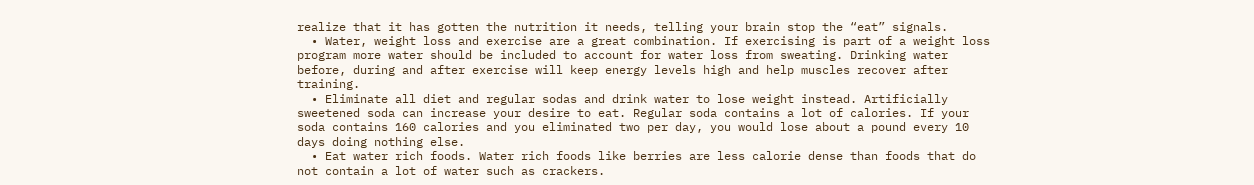realize that it has gotten the nutrition it needs, telling your brain stop the “eat” signals.
  • Water, weight loss and exercise are a great combination. If exercising is part of a weight loss program more water should be included to account for water loss from sweating. Drinking water before, during and after exercise will keep energy levels high and help muscles recover after training.
  • Eliminate all diet and regular sodas and drink water to lose weight instead. Artificially sweetened soda can increase your desire to eat. Regular soda contains a lot of calories. If your soda contains 160 calories and you eliminated two per day, you would lose about a pound every 10 days doing nothing else.
  • Eat water rich foods. Water rich foods like berries are less calorie dense than foods that do not contain a lot of water such as crackers.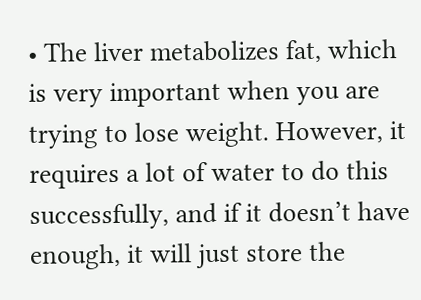• The liver metabolizes fat, which is very important when you are trying to lose weight. However, it requires a lot of water to do this successfully, and if it doesn’t have enough, it will just store the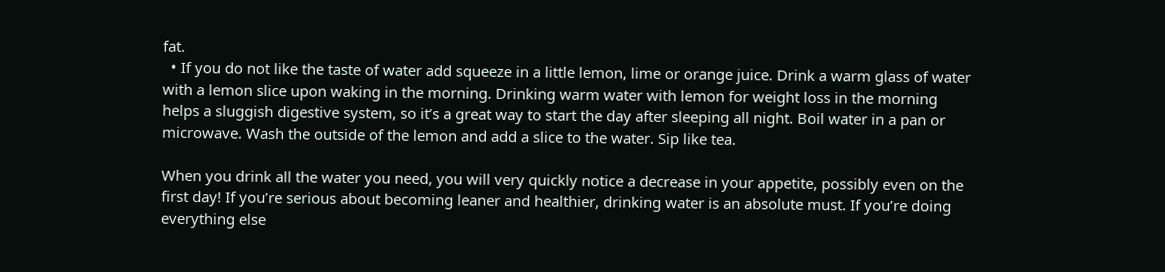fat.
  • If you do not like the taste of water add squeeze in a little lemon, lime or orange juice. Drink a warm glass of water with a lemon slice upon waking in the morning. Drinking warm water with lemon for weight loss in the morning helps a sluggish digestive system, so it’s a great way to start the day after sleeping all night. Boil water in a pan or microwave. Wash the outside of the lemon and add a slice to the water. Sip like tea.

When you drink all the water you need, you will very quickly notice a decrease in your appetite, possibly even on the first day! If you’re serious about becoming leaner and healthier, drinking water is an absolute must. If you’re doing everything else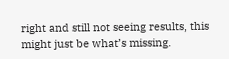right and still not seeing results, this might just be what’s missing.